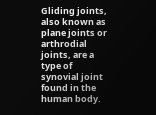Gliding joints, also known as plane joints or arthrodial joints, are a type of synovial joint found in the human body.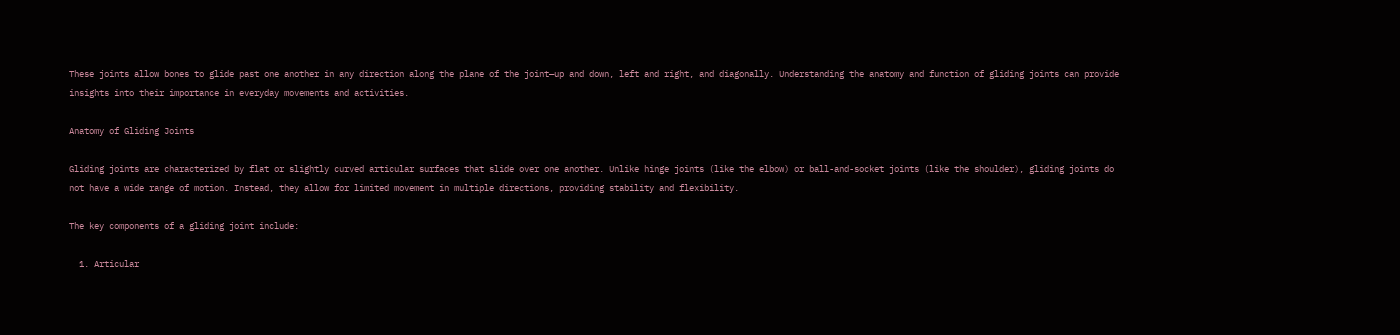These joints allow bones to glide past one another in any direction along the plane of the joint—up and down, left and right, and diagonally. Understanding the anatomy and function of gliding joints can provide insights into their importance in everyday movements and activities.

Anatomy of Gliding Joints

Gliding joints are characterized by flat or slightly curved articular surfaces that slide over one another. Unlike hinge joints (like the elbow) or ball-and-socket joints (like the shoulder), gliding joints do not have a wide range of motion. Instead, they allow for limited movement in multiple directions, providing stability and flexibility.

The key components of a gliding joint include:

  1. Articular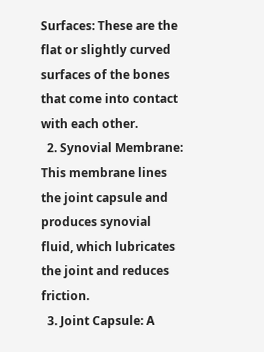Surfaces: These are the flat or slightly curved surfaces of the bones that come into contact with each other.
  2. Synovial Membrane: This membrane lines the joint capsule and produces synovial fluid, which lubricates the joint and reduces friction.
  3. Joint Capsule: A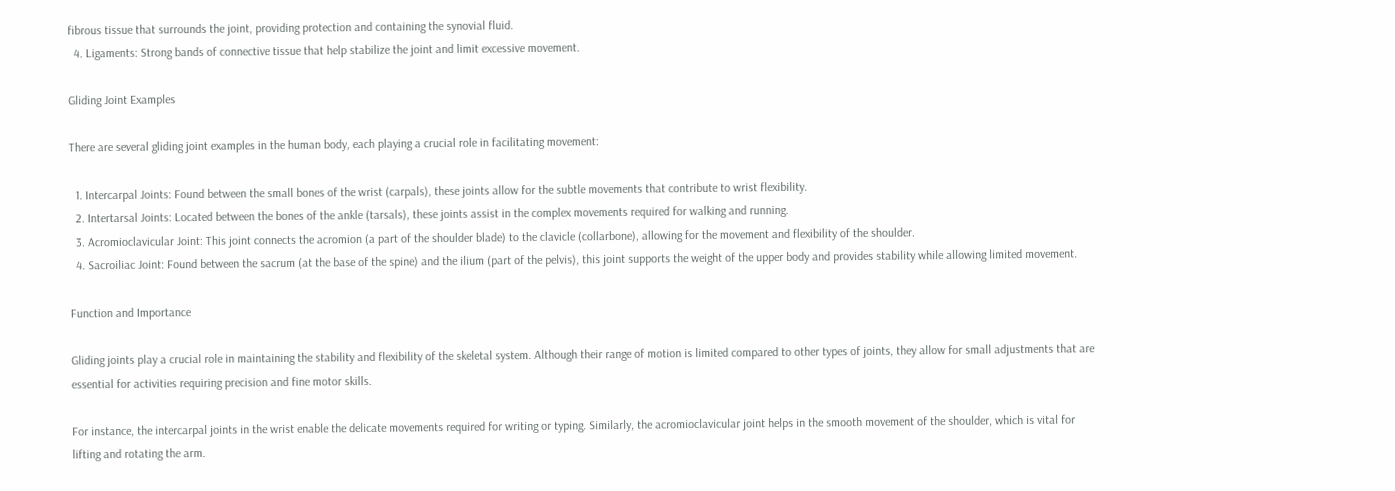fibrous tissue that surrounds the joint, providing protection and containing the synovial fluid.
  4. Ligaments: Strong bands of connective tissue that help stabilize the joint and limit excessive movement.

Gliding Joint Examples

There are several gliding joint examples in the human body, each playing a crucial role in facilitating movement:

  1. Intercarpal Joints: Found between the small bones of the wrist (carpals), these joints allow for the subtle movements that contribute to wrist flexibility.
  2. Intertarsal Joints: Located between the bones of the ankle (tarsals), these joints assist in the complex movements required for walking and running.
  3. Acromioclavicular Joint: This joint connects the acromion (a part of the shoulder blade) to the clavicle (collarbone), allowing for the movement and flexibility of the shoulder.
  4. Sacroiliac Joint: Found between the sacrum (at the base of the spine) and the ilium (part of the pelvis), this joint supports the weight of the upper body and provides stability while allowing limited movement.

Function and Importance

Gliding joints play a crucial role in maintaining the stability and flexibility of the skeletal system. Although their range of motion is limited compared to other types of joints, they allow for small adjustments that are essential for activities requiring precision and fine motor skills.

For instance, the intercarpal joints in the wrist enable the delicate movements required for writing or typing. Similarly, the acromioclavicular joint helps in the smooth movement of the shoulder, which is vital for lifting and rotating the arm.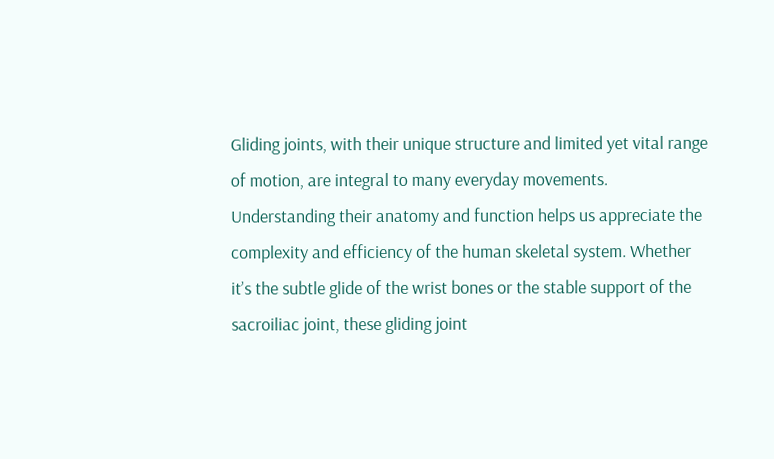Gliding joints, with their unique structure and limited yet vital range of motion, are integral to many everyday movements. Understanding their anatomy and function helps us appreciate the complexity and efficiency of the human skeletal system. Whether it’s the subtle glide of the wrist bones or the stable support of the sacroiliac joint, these gliding joint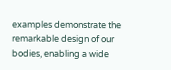examples demonstrate the remarkable design of our bodies, enabling a wide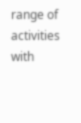range of activities with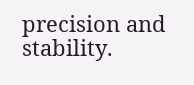precision and stability.